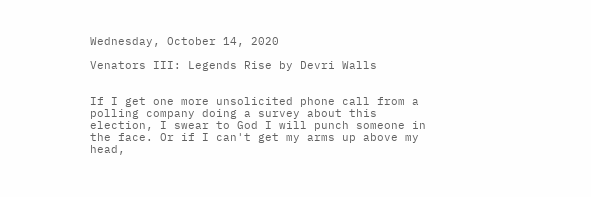Wednesday, October 14, 2020

Venators III: Legends Rise by Devri Walls


If I get one more unsolicited phone call from a polling company doing a survey about this election, I swear to God I will punch someone in the face. Or if I can't get my arms up above my head,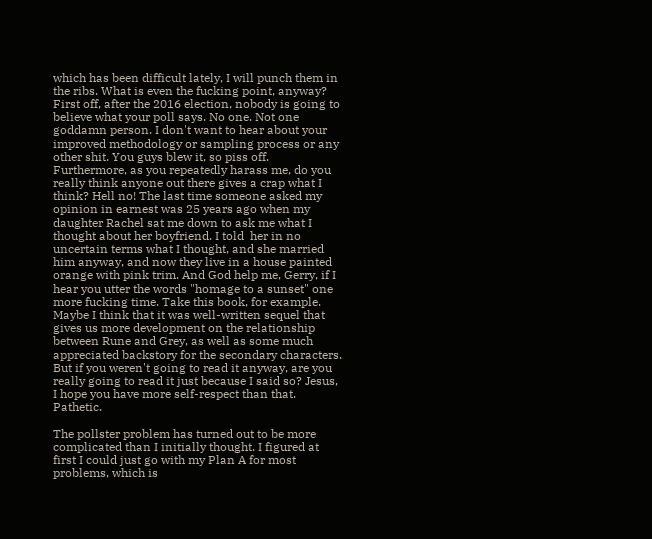which has been difficult lately, I will punch them in the ribs. What is even the fucking point, anyway? First off, after the 2016 election, nobody is going to believe what your poll says. No one. Not one goddamn person. I don't want to hear about your improved methodology or sampling process or any other shit. You guys blew it, so piss off. Furthermore, as you repeatedly harass me, do you really think anyone out there gives a crap what I think? Hell no! The last time someone asked my opinion in earnest was 25 years ago when my daughter Rachel sat me down to ask me what I thought about her boyfriend. I told  her in no uncertain terms what I thought, and she married him anyway, and now they live in a house painted orange with pink trim. And God help me, Gerry, if I hear you utter the words "homage to a sunset" one more fucking time. Take this book, for example. Maybe I think that it was well-written sequel that gives us more development on the relationship between Rune and Grey, as well as some much appreciated backstory for the secondary characters. But if you weren't going to read it anyway, are you really going to read it just because I said so? Jesus, I hope you have more self-respect than that. Pathetic.

The pollster problem has turned out to be more complicated than I initially thought. I figured at first I could just go with my Plan A for most problems, which is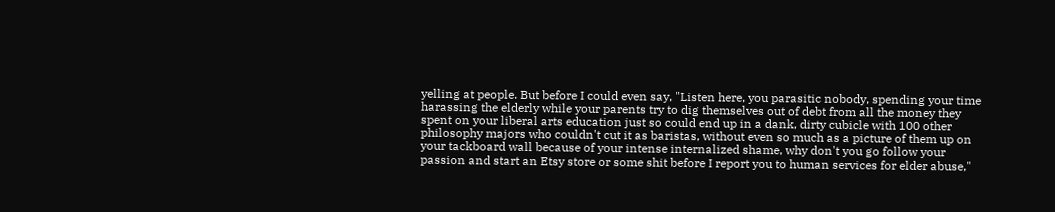yelling at people. But before I could even say, "Listen here, you parasitic nobody, spending your time harassing the elderly while your parents try to dig themselves out of debt from all the money they spent on your liberal arts education just so could end up in a dank, dirty cubicle with 100 other philosophy majors who couldn't cut it as baristas, without even so much as a picture of them up on your tackboard wall because of your intense internalized shame, why don't you go follow your passion and start an Etsy store or some shit before I report you to human services for elder abuse,"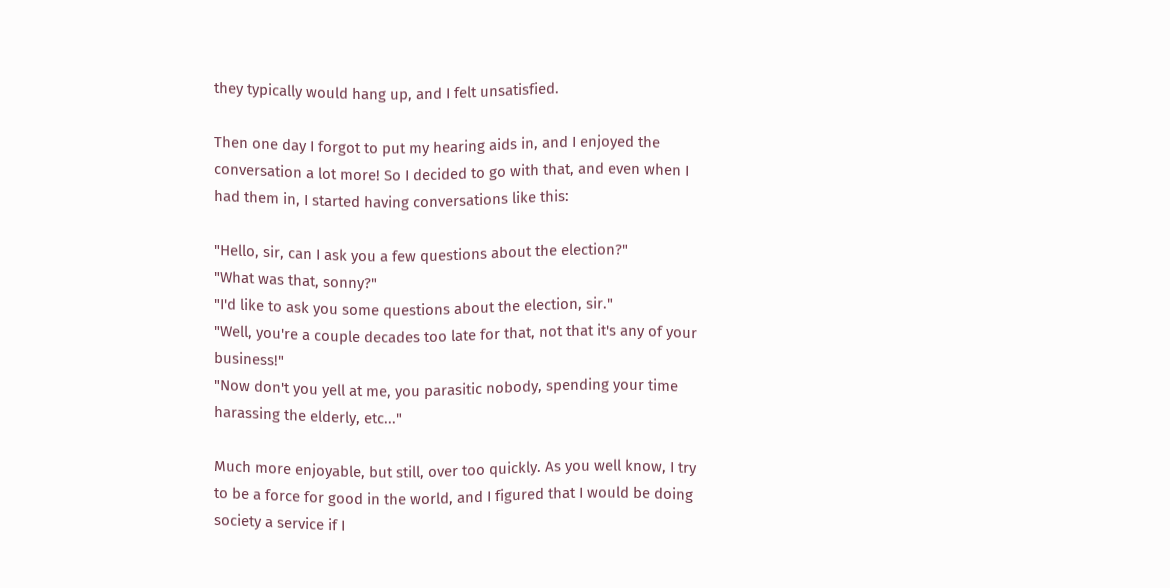they typically would hang up, and I felt unsatisfied.

Then one day I forgot to put my hearing aids in, and I enjoyed the conversation a lot more! So I decided to go with that, and even when I had them in, I started having conversations like this:

"Hello, sir, can I ask you a few questions about the election?"
"What was that, sonny?"
"I'd like to ask you some questions about the election, sir."
"Well, you're a couple decades too late for that, not that it's any of your business!"
"Now don't you yell at me, you parasitic nobody, spending your time harassing the elderly, etc..."

Much more enjoyable, but still, over too quickly. As you well know, I try to be a force for good in the world, and I figured that I would be doing society a service if I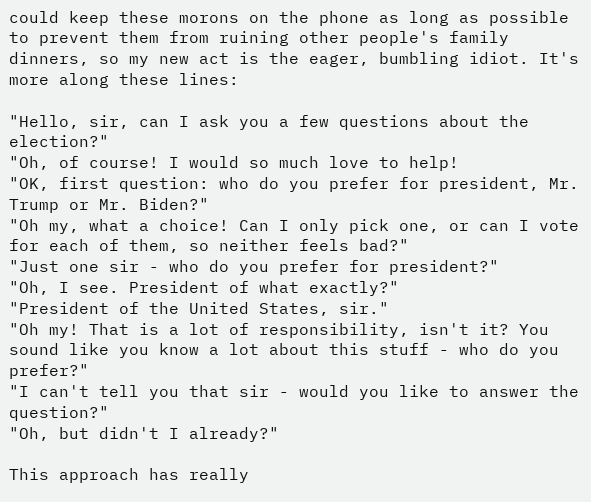could keep these morons on the phone as long as possible to prevent them from ruining other people's family dinners, so my new act is the eager, bumbling idiot. It's more along these lines:

"Hello, sir, can I ask you a few questions about the election?"
"Oh, of course! I would so much love to help!
"OK, first question: who do you prefer for president, Mr. Trump or Mr. Biden?"
"Oh my, what a choice! Can I only pick one, or can I vote for each of them, so neither feels bad?"
"Just one sir - who do you prefer for president?"
"Oh, I see. President of what exactly?"
"President of the United States, sir."
"Oh my! That is a lot of responsibility, isn't it? You sound like you know a lot about this stuff - who do you prefer?"
"I can't tell you that sir - would you like to answer the question?"
"Oh, but didn't I already?"

This approach has really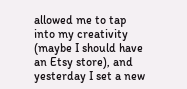allowed me to tap into my creativity (maybe I should have an Etsy store), and yesterday I set a new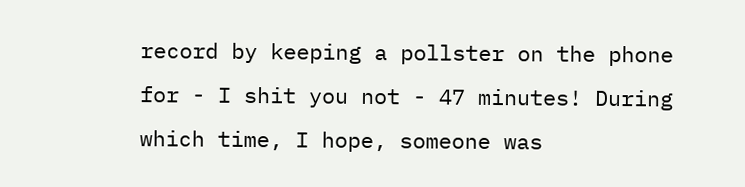record by keeping a pollster on the phone for - I shit you not - 47 minutes! During which time, I hope, someone was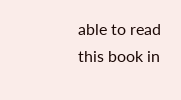able to read this book in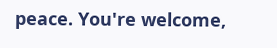peace. You're welcome,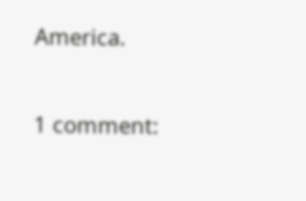America.

1 comment: